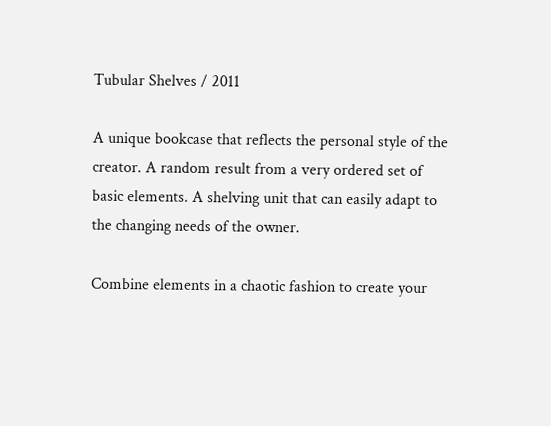Tubular Shelves / 2011

A unique bookcase that reflects the personal style of the creator. A random result from a very ordered set of basic elements. A shelving unit that can easily adapt to the changing needs of the owner.

Combine elements in a chaotic fashion to create your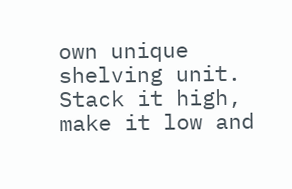own unique shelving unit. Stack it high, make it low and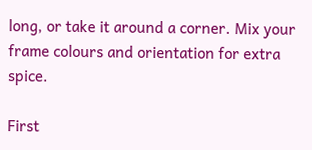long, or take it around a corner. Mix your frame colours and orientation for extra spice.

First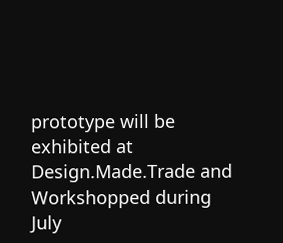prototype will be exhibited at Design.Made.Trade and Workshopped during July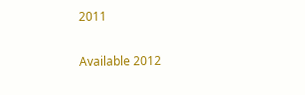2011

Available 2012